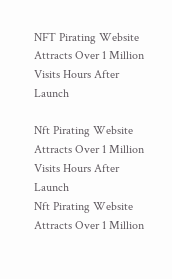NFT Pirating Website Attracts Over 1 Million Visits Hours After Launch

Nft Pirating Website Attracts Over 1 Million Visits Hours After Launch
Nft Pirating Website Attracts Over 1 Million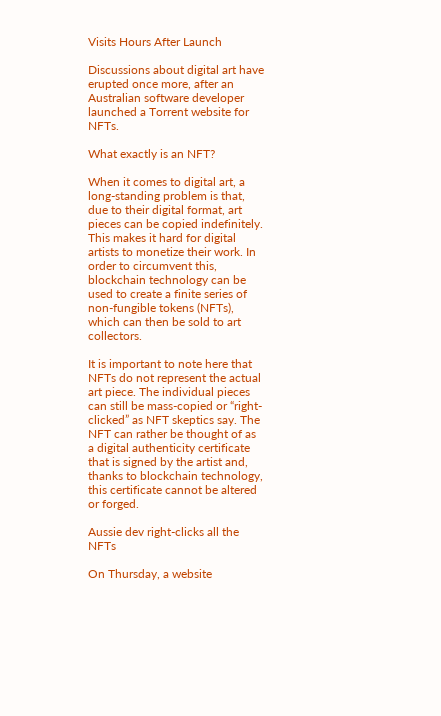Visits Hours After Launch

Discussions about digital art have erupted once more, after an Australian software developer launched a Torrent website for NFTs.

What exactly is an NFT?

When it comes to digital art, a long-standing problem is that, due to their digital format, art pieces can be copied indefinitely. This makes it hard for digital artists to monetize their work. In order to circumvent this, blockchain technology can be used to create a finite series of non-fungible tokens (NFTs), which can then be sold to art collectors.

It is important to note here that NFTs do not represent the actual art piece. The individual pieces can still be mass-copied or “right-clicked” as NFT skeptics say. The NFT can rather be thought of as a digital authenticity certificate that is signed by the artist and, thanks to blockchain technology, this certificate cannot be altered or forged.

Aussie dev right-clicks all the NFTs

On Thursday, a website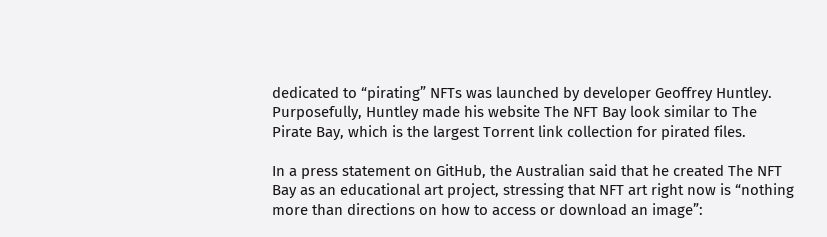dedicated to “pirating” NFTs was launched by developer Geoffrey Huntley. Purposefully, Huntley made his website The NFT Bay look similar to The Pirate Bay, which is the largest Torrent link collection for pirated files.

In a press statement on GitHub, the Australian said that he created The NFT Bay as an educational art project, stressing that NFT art right now is “nothing more than directions on how to access or download an image”: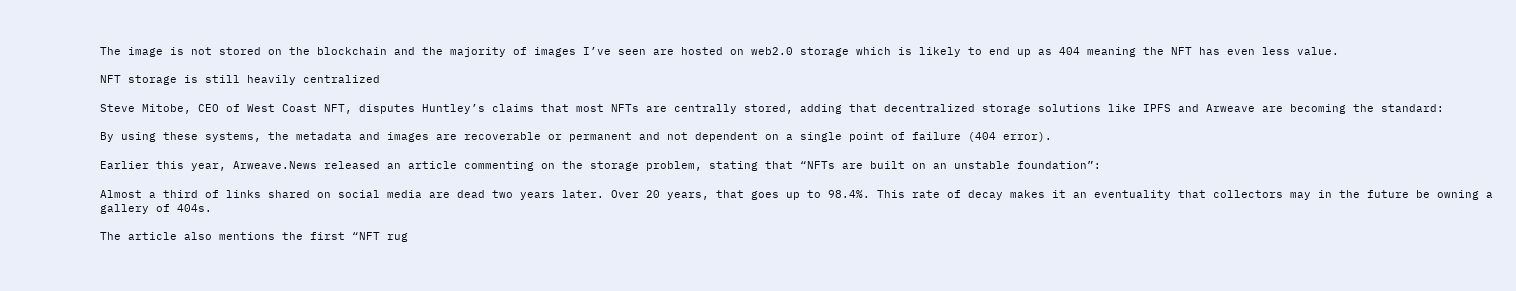The image is not stored on the blockchain and the majority of images I’ve seen are hosted on web2.0 storage which is likely to end up as 404 meaning the NFT has even less value.

NFT storage is still heavily centralized

Steve Mitobe, CEO of West Coast NFT, disputes Huntley’s claims that most NFTs are centrally stored, adding that decentralized storage solutions like IPFS and Arweave are becoming the standard:

By using these systems, the metadata and images are recoverable or permanent and not dependent on a single point of failure (404 error).

Earlier this year, Arweave.News released an article commenting on the storage problem, stating that “NFTs are built on an unstable foundation”:

Almost a third of links shared on social media are dead two years later. Over 20 years, that goes up to 98.4%. This rate of decay makes it an eventuality that collectors may in the future be owning a gallery of 404s.

The article also mentions the first “NFT rug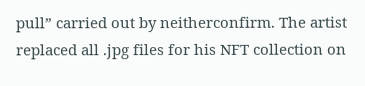pull” carried out by neitherconfirm. The artist replaced all .jpg files for his NFT collection on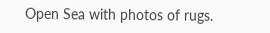Open Sea with photos of rugs.